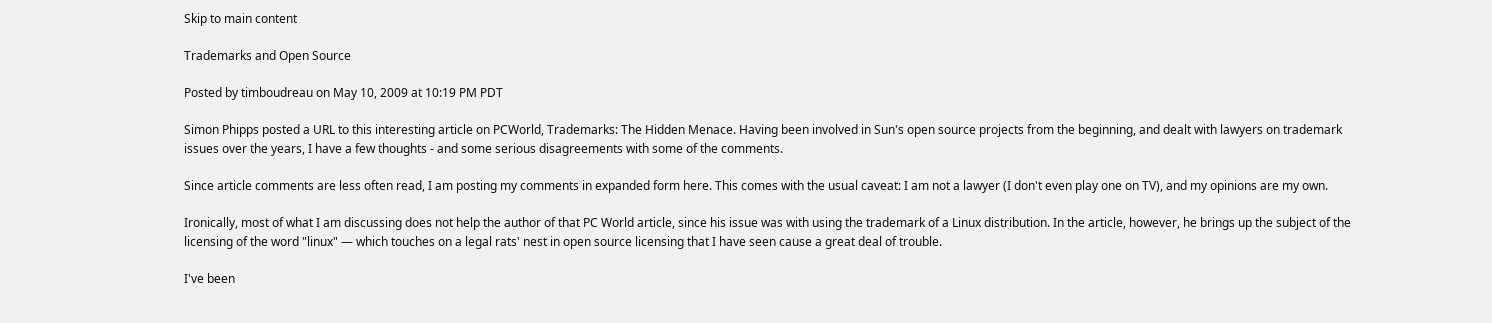Skip to main content

Trademarks and Open Source

Posted by timboudreau on May 10, 2009 at 10:19 PM PDT

Simon Phipps posted a URL to this interesting article on PCWorld, Trademarks: The Hidden Menace. Having been involved in Sun's open source projects from the beginning, and dealt with lawyers on trademark issues over the years, I have a few thoughts - and some serious disagreements with some of the comments.

Since article comments are less often read, I am posting my comments in expanded form here. This comes with the usual caveat: I am not a lawyer (I don't even play one on TV), and my opinions are my own.

Ironically, most of what I am discussing does not help the author of that PC World article, since his issue was with using the trademark of a Linux distribution. In the article, however, he brings up the subject of the licensing of the word "linux" — which touches on a legal rats' nest in open source licensing that I have seen cause a great deal of trouble.

I've been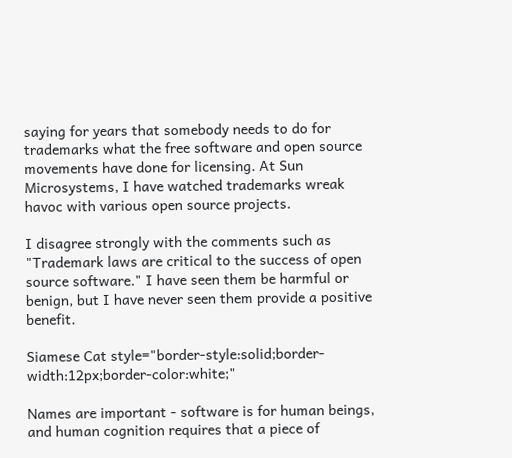saying for years that somebody needs to do for trademarks what the free software and open source movements have done for licensing. At Sun Microsystems, I have watched trademarks wreak havoc with various open source projects.

I disagree strongly with the comments such as "Trademark laws are critical to the success of open source software." I have seen them be harmful or benign, but I have never seen them provide a positive benefit.

Siamese Cat style="border-style:solid;border-width:12px;border-color:white;"

Names are important - software is for human beings, and human cognition requires that a piece of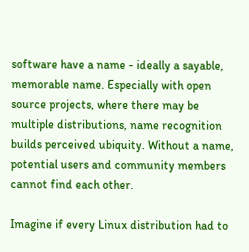software have a name - ideally a sayable, memorable name. Especially with open source projects, where there may be multiple distributions, name recognition builds perceived ubiquity. Without a name, potential users and community members cannot find each other.

Imagine if every Linux distribution had to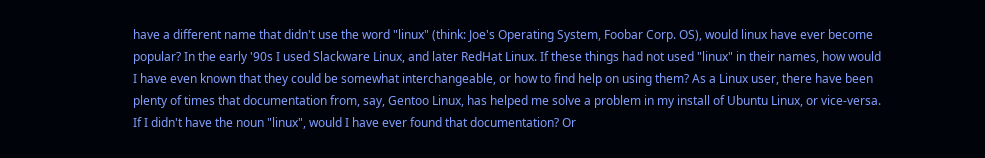have a different name that didn't use the word "linux" (think: Joe's Operating System, Foobar Corp. OS), would linux have ever become popular? In the early '90s I used Slackware Linux, and later RedHat Linux. If these things had not used "linux" in their names, how would I have even known that they could be somewhat interchangeable, or how to find help on using them? As a Linux user, there have been plenty of times that documentation from, say, Gentoo Linux, has helped me solve a problem in my install of Ubuntu Linux, or vice-versa. If I didn't have the noun "linux", would I have ever found that documentation? Or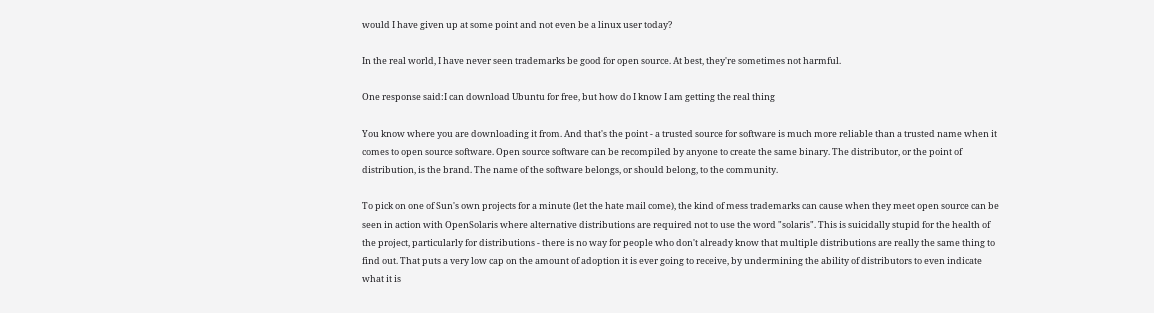would I have given up at some point and not even be a linux user today?

In the real world, I have never seen trademarks be good for open source. At best, they're sometimes not harmful.

One response said:I can download Ubuntu for free, but how do I know I am getting the real thing

You know where you are downloading it from. And that's the point - a trusted source for software is much more reliable than a trusted name when it comes to open source software. Open source software can be recompiled by anyone to create the same binary. The distributor, or the point of distribution, is the brand. The name of the software belongs, or should belong, to the community.

To pick on one of Sun's own projects for a minute (let the hate mail come), the kind of mess trademarks can cause when they meet open source can be seen in action with OpenSolaris where alternative distributions are required not to use the word "solaris". This is suicidally stupid for the health of the project, particularly for distributions - there is no way for people who don't already know that multiple distributions are really the same thing to find out. That puts a very low cap on the amount of adoption it is ever going to receive, by undermining the ability of distributors to even indicate what it is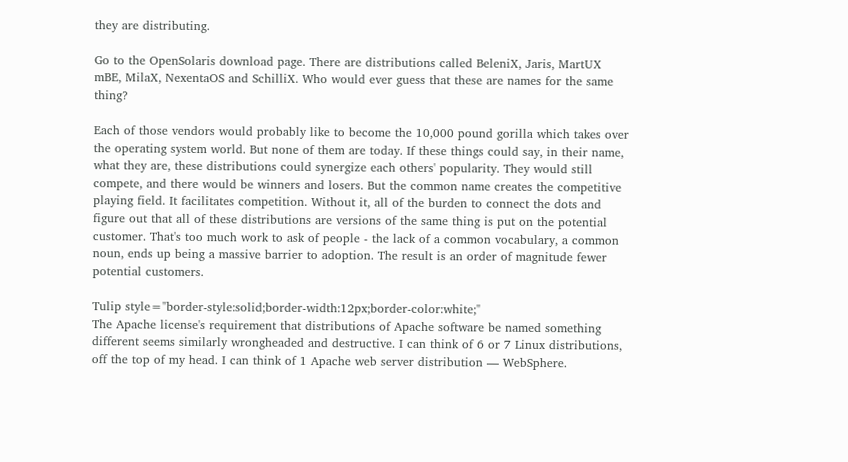they are distributing.

Go to the OpenSolaris download page. There are distributions called BeleniX, Jaris, MartUX mBE, MilaX, NexentaOS and SchilliX. Who would ever guess that these are names for the same thing?

Each of those vendors would probably like to become the 10,000 pound gorilla which takes over the operating system world. But none of them are today. If these things could say, in their name, what they are, these distributions could synergize each others' popularity. They would still compete, and there would be winners and losers. But the common name creates the competitive playing field. It facilitates competition. Without it, all of the burden to connect the dots and figure out that all of these distributions are versions of the same thing is put on the potential customer. That's too much work to ask of people - the lack of a common vocabulary, a common noun, ends up being a massive barrier to adoption. The result is an order of magnitude fewer potential customers.

Tulip style="border-style:solid;border-width:12px;border-color:white;"
The Apache license's requirement that distributions of Apache software be named something different seems similarly wrongheaded and destructive. I can think of 6 or 7 Linux distributions, off the top of my head. I can think of 1 Apache web server distribution — WebSphere.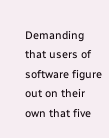Demanding that users of software figure out on their own that five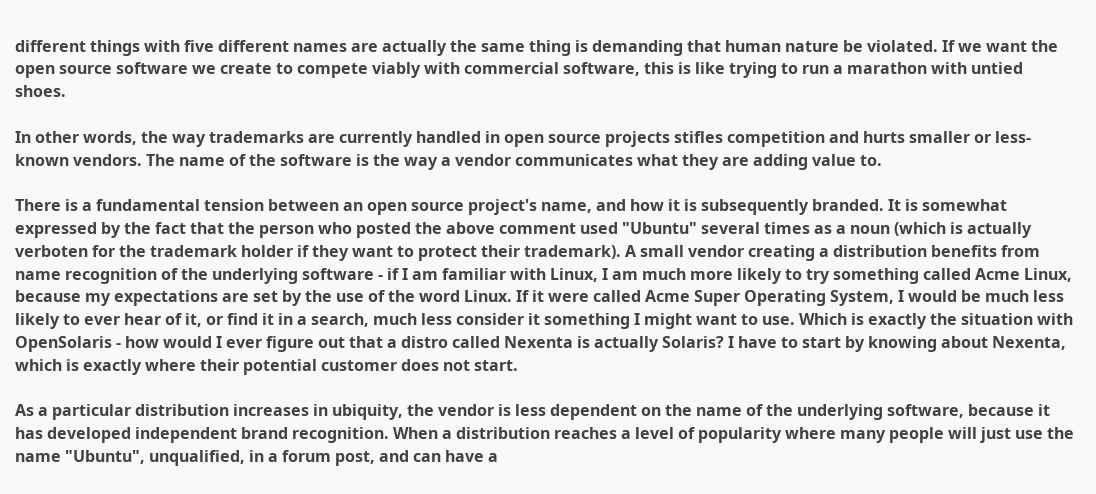different things with five different names are actually the same thing is demanding that human nature be violated. If we want the open source software we create to compete viably with commercial software, this is like trying to run a marathon with untied shoes.

In other words, the way trademarks are currently handled in open source projects stifles competition and hurts smaller or less-known vendors. The name of the software is the way a vendor communicates what they are adding value to.

There is a fundamental tension between an open source project's name, and how it is subsequently branded. It is somewhat expressed by the fact that the person who posted the above comment used "Ubuntu" several times as a noun (which is actually verboten for the trademark holder if they want to protect their trademark). A small vendor creating a distribution benefits from name recognition of the underlying software - if I am familiar with Linux, I am much more likely to try something called Acme Linux, because my expectations are set by the use of the word Linux. If it were called Acme Super Operating System, I would be much less likely to ever hear of it, or find it in a search, much less consider it something I might want to use. Which is exactly the situation with OpenSolaris - how would I ever figure out that a distro called Nexenta is actually Solaris? I have to start by knowing about Nexenta, which is exactly where their potential customer does not start.

As a particular distribution increases in ubiquity, the vendor is less dependent on the name of the underlying software, because it has developed independent brand recognition. When a distribution reaches a level of popularity where many people will just use the name "Ubuntu", unqualified, in a forum post, and can have a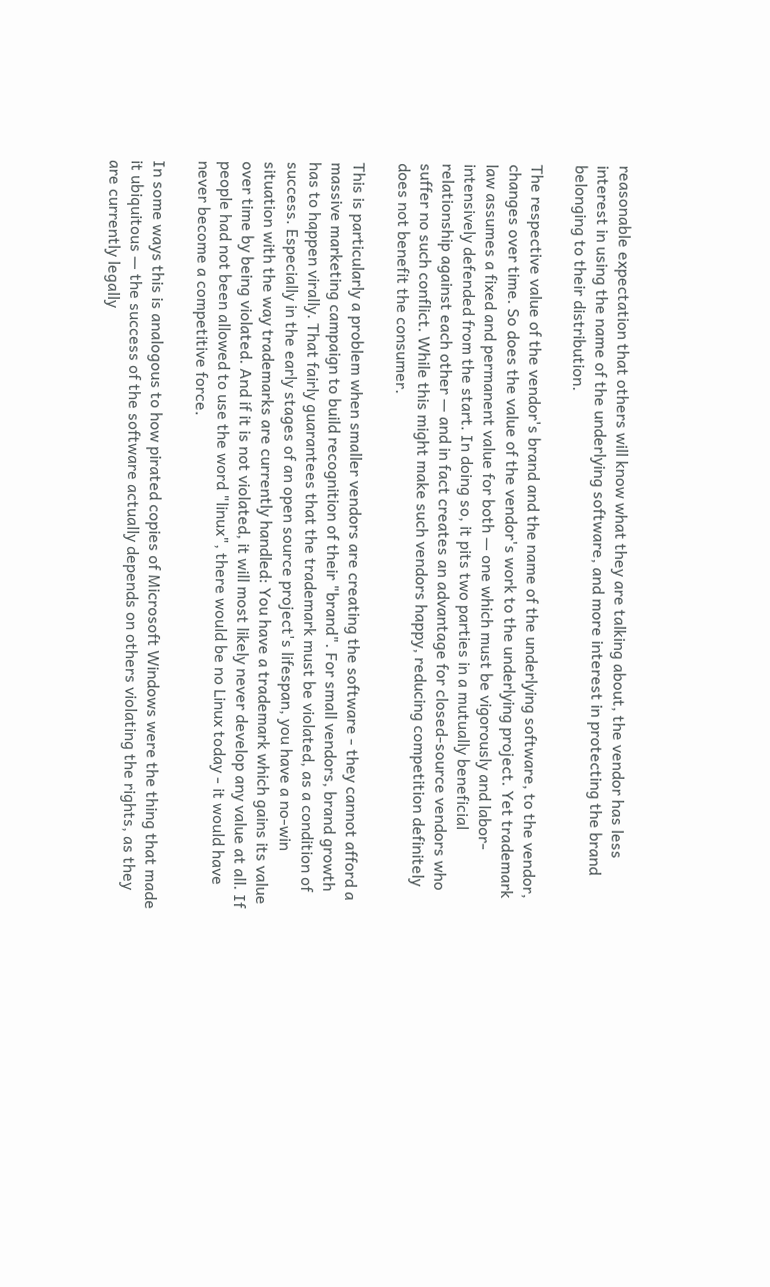reasonable expectation that others will know what they are talking about, the vendor has less interest in using the name of the underlying software, and more interest in protecting the brand belonging to their distribution.

The respective value of the vendor's brand and the name of the underlying software, to the vendor, changes over time. So does the value of the vendor's work to the underlying project. Yet trademark law assumes a fixed and permanent value for both — one which must be vigorously and labor-intensively defended from the start. In doing so, it pits two parties in a mutually beneficial relationship against each other — and in fact creates an advantage for closed-source vendors who suffer no such conflict. While this might make such vendors happy, reducing competition definitely does not benefit the consumer.

This is particularly a problem when smaller vendors are creating the software - they cannot afford a massive marketing campaign to build recognition of their "brand". For small vendors, brand growth has to happen virally. That fairly guarantees that the trademark must be violated, as a condition of success. Especially in the early stages of an open source project's lifespan, you have a no-win situation with the way trademarks are currently handled: You have a trademark which gains its value over time by being violated. And if it is not violated, it will most likely never develop any value at all. If people had not been allowed to use the word "linux", there would be no Linux today - it would have never become a competitive force.

In some ways this is analogous to how pirated copies of Microsoft Windows were the thing that made it ubiquitous — the success of the software actually depends on others violating the rights, as they are currently legally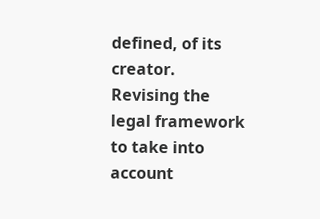defined, of its creator.
Revising the legal framework to take into account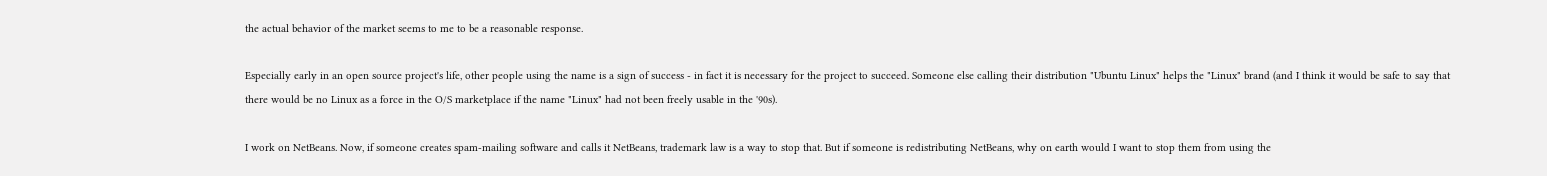the actual behavior of the market seems to me to be a reasonable response.

Especially early in an open source project's life, other people using the name is a sign of success - in fact it is necessary for the project to succeed. Someone else calling their distribution "Ubuntu Linux" helps the "Linux" brand (and I think it would be safe to say that there would be no Linux as a force in the O/S marketplace if the name "Linux" had not been freely usable in the '90s).

I work on NetBeans. Now, if someone creates spam-mailing software and calls it NetBeans, trademark law is a way to stop that. But if someone is redistributing NetBeans, why on earth would I want to stop them from using the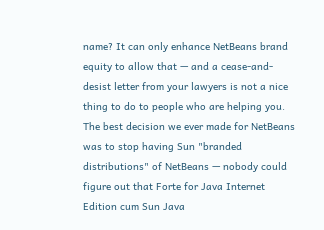name? It can only enhance NetBeans brand equity to allow that — and a cease-and-desist letter from your lawyers is not a nice thing to do to people who are helping you. The best decision we ever made for NetBeans was to stop having Sun "branded distributions" of NetBeans — nobody could figure out that Forte for Java Internet Edition cum Sun Java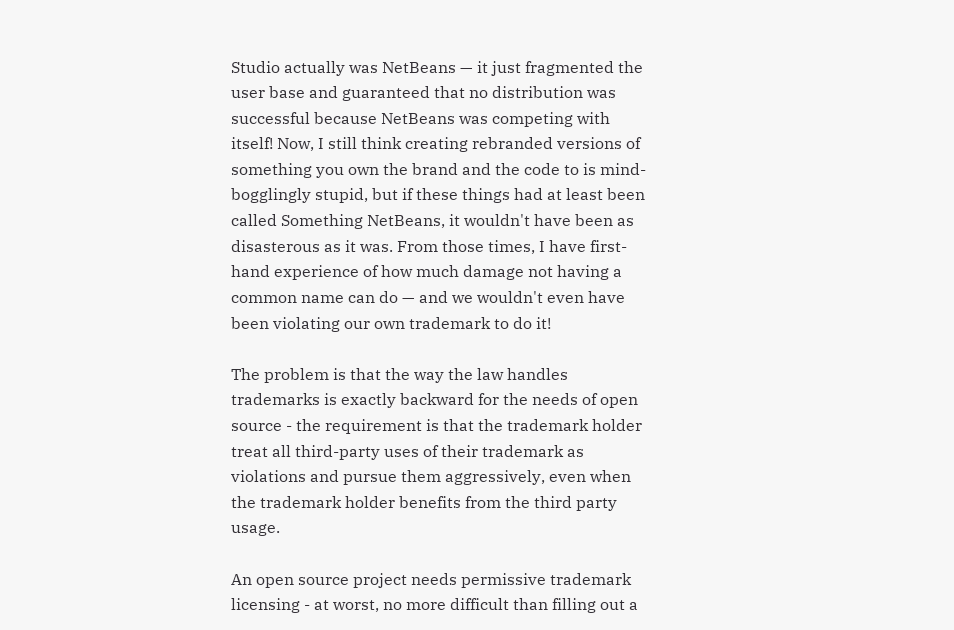Studio actually was NetBeans — it just fragmented the user base and guaranteed that no distribution was successful because NetBeans was competing with itself! Now, I still think creating rebranded versions of something you own the brand and the code to is mind-bogglingly stupid, but if these things had at least been called Something NetBeans, it wouldn't have been as disasterous as it was. From those times, I have first-hand experience of how much damage not having a common name can do — and we wouldn't even have been violating our own trademark to do it!

The problem is that the way the law handles trademarks is exactly backward for the needs of open source - the requirement is that the trademark holder treat all third-party uses of their trademark as violations and pursue them aggressively, even when the trademark holder benefits from the third party usage.

An open source project needs permissive trademark licensing - at worst, no more difficult than filling out a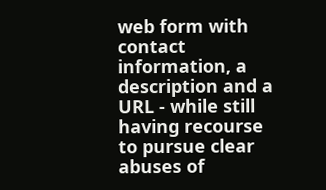web form with contact information, a description and a URL - while still having recourse to pursue clear abuses of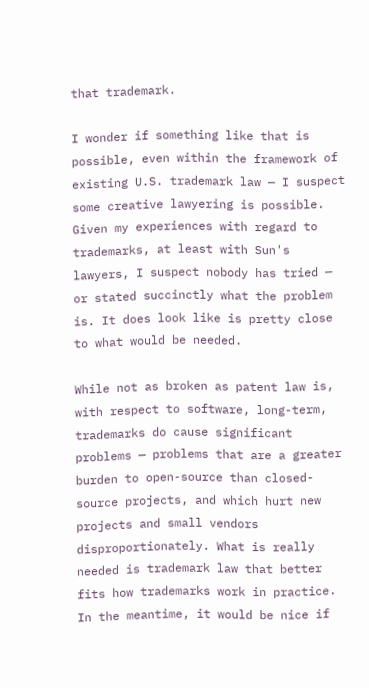that trademark.

I wonder if something like that is possible, even within the framework of existing U.S. trademark law — I suspect some creative lawyering is possible. Given my experiences with regard to trademarks, at least with Sun's lawyers, I suspect nobody has tried — or stated succinctly what the problem is. It does look like is pretty close to what would be needed.

While not as broken as patent law is, with respect to software, long-term, trademarks do cause significant problems — problems that are a greater burden to open-source than closed-source projects, and which hurt new projects and small vendors disproportionately. What is really needed is trademark law that better fits how trademarks work in practice. In the meantime, it would be nice if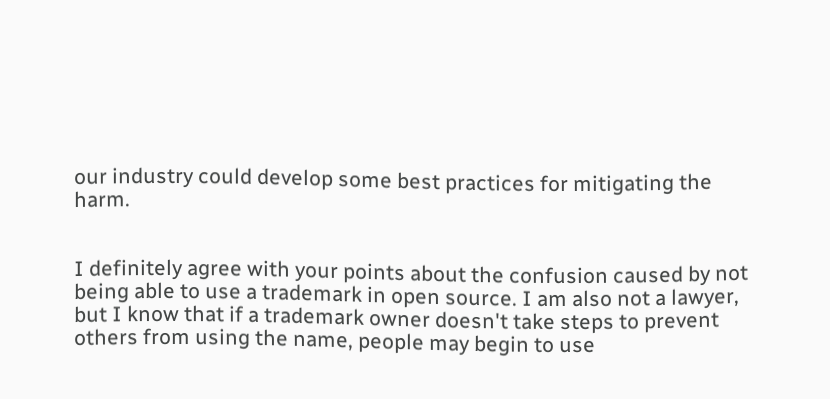our industry could develop some best practices for mitigating the harm.


I definitely agree with your points about the confusion caused by not being able to use a trademark in open source. I am also not a lawyer, but I know that if a trademark owner doesn't take steps to prevent others from using the name, people may begin to use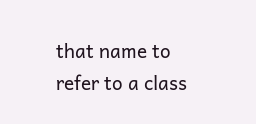that name to refer to a class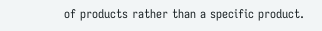of products rather than a specific product.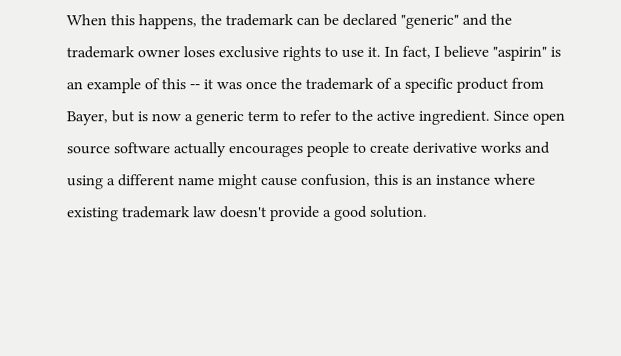When this happens, the trademark can be declared "generic" and the trademark owner loses exclusive rights to use it. In fact, I believe "aspirin" is an example of this -- it was once the trademark of a specific product from Bayer, but is now a generic term to refer to the active ingredient. Since open source software actually encourages people to create derivative works and using a different name might cause confusion, this is an instance where existing trademark law doesn't provide a good solution.